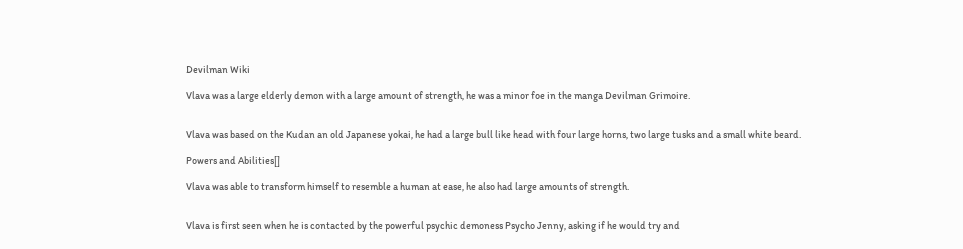Devilman Wiki

Vlava was a large elderly demon with a large amount of strength, he was a minor foe in the manga Devilman Grimoire.


Vlava was based on the Kudan an old Japanese yokai, he had a large bull like head with four large horns, two large tusks and a small white beard.

Powers and Abilities[]

Vlava was able to transform himself to resemble a human at ease, he also had large amounts of strength.


Vlava is first seen when he is contacted by the powerful psychic demoness Psycho Jenny, asking if he would try and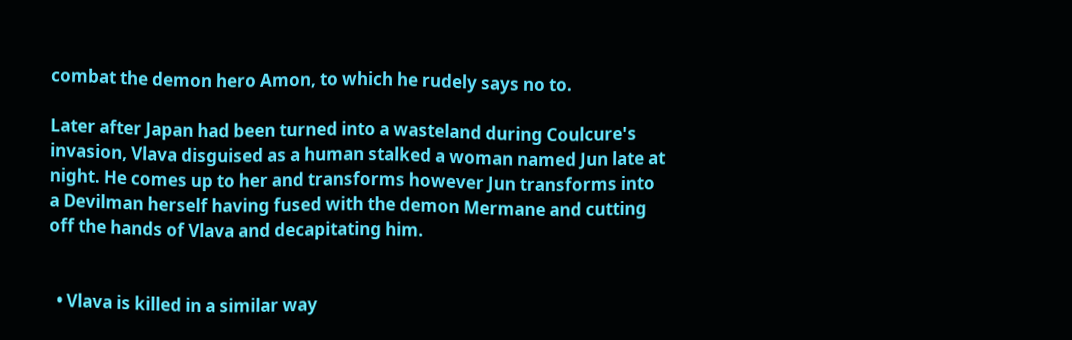combat the demon hero Amon, to which he rudely says no to.

Later after Japan had been turned into a wasteland during Coulcure's invasion, Vlava disguised as a human stalked a woman named Jun late at night. He comes up to her and transforms however Jun transforms into a Devilman herself having fused with the demon Mermane and cutting off the hands of Vlava and decapitating him.


  • Vlava is killed in a similar way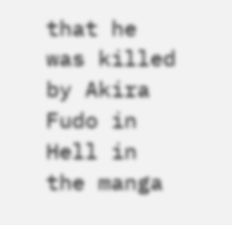that he was killed by Akira Fudo in Hell in the manga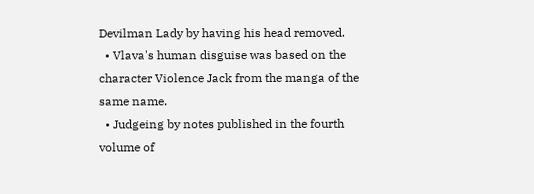Devilman Lady by having his head removed.
  • Vlava's human disguise was based on the character Violence Jack from the manga of the same name.
  • Judgeing by notes published in the fourth volume of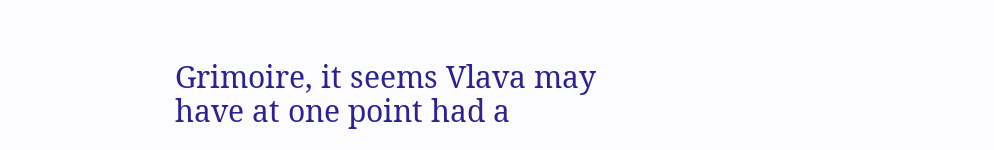Grimoire, it seems Vlava may have at one point had a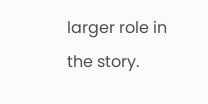larger role in the story.